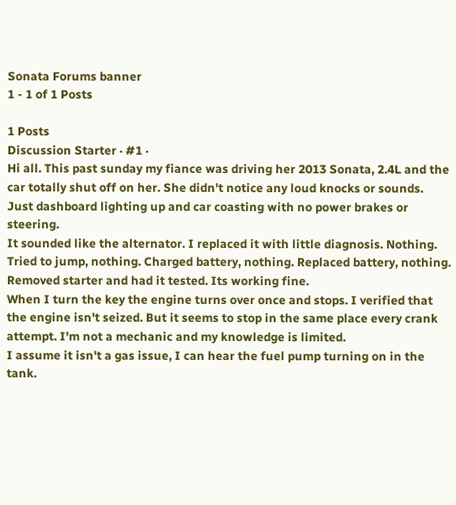Sonata Forums banner
1 - 1 of 1 Posts

1 Posts
Discussion Starter · #1 ·
Hi all. This past sunday my fiance was driving her 2013 Sonata, 2.4L and the car totally shut off on her. She didn't notice any loud knocks or sounds. Just dashboard lighting up and car coasting with no power brakes or steering.
It sounded like the alternator. I replaced it with little diagnosis. Nothing. Tried to jump, nothing. Charged battery, nothing. Replaced battery, nothing.
Removed starter and had it tested. Its working fine.
When I turn the key the engine turns over once and stops. I verified that the engine isn't seized. But it seems to stop in the same place every crank attempt. I'm not a mechanic and my knowledge is limited.
I assume it isn't a gas issue, I can hear the fuel pump turning on in the tank.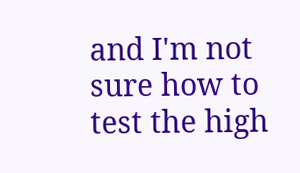and I'm not sure how to test the high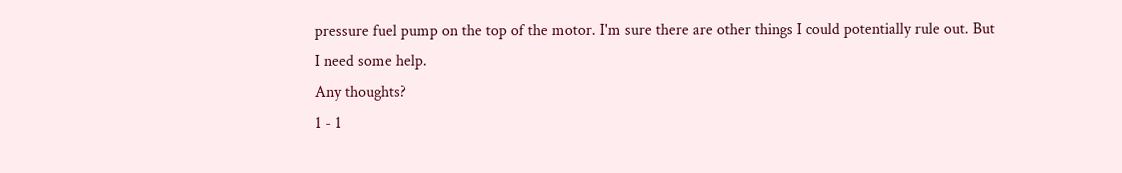pressure fuel pump on the top of the motor. I'm sure there are other things I could potentially rule out. But I need some help.
Any thoughts?
1 - 1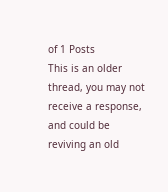of 1 Posts
This is an older thread, you may not receive a response, and could be reviving an old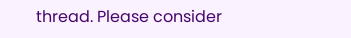thread. Please consider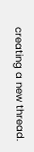creating a new thread.